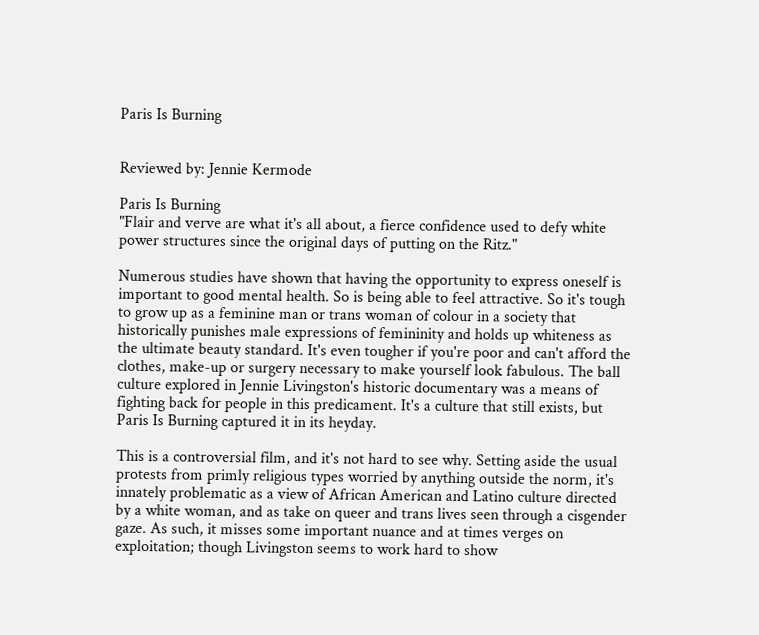Paris Is Burning


Reviewed by: Jennie Kermode

Paris Is Burning
"Flair and verve are what it's all about, a fierce confidence used to defy white power structures since the original days of putting on the Ritz."

Numerous studies have shown that having the opportunity to express oneself is important to good mental health. So is being able to feel attractive. So it's tough to grow up as a feminine man or trans woman of colour in a society that historically punishes male expressions of femininity and holds up whiteness as the ultimate beauty standard. It's even tougher if you're poor and can't afford the clothes, make-up or surgery necessary to make yourself look fabulous. The ball culture explored in Jennie Livingston's historic documentary was a means of fighting back for people in this predicament. It's a culture that still exists, but Paris Is Burning captured it in its heyday.

This is a controversial film, and it's not hard to see why. Setting aside the usual protests from primly religious types worried by anything outside the norm, it's innately problematic as a view of African American and Latino culture directed by a white woman, and as take on queer and trans lives seen through a cisgender gaze. As such, it misses some important nuance and at times verges on exploitation; though Livingston seems to work hard to show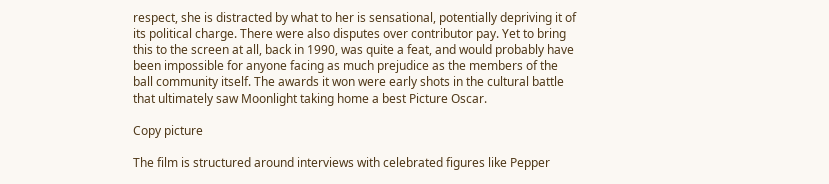respect, she is distracted by what to her is sensational, potentially depriving it of its political charge. There were also disputes over contributor pay. Yet to bring this to the screen at all, back in 1990, was quite a feat, and would probably have been impossible for anyone facing as much prejudice as the members of the ball community itself. The awards it won were early shots in the cultural battle that ultimately saw Moonlight taking home a best Picture Oscar.

Copy picture

The film is structured around interviews with celebrated figures like Pepper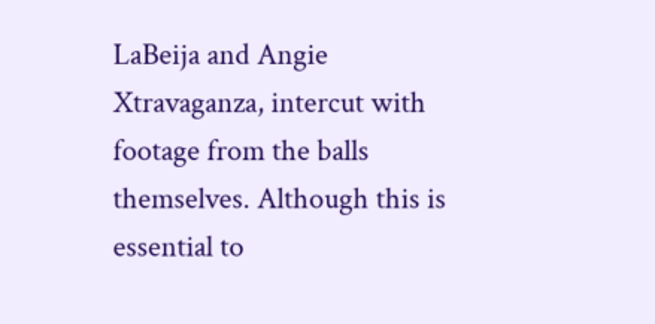LaBeija and Angie Xtravaganza, intercut with footage from the balls themselves. Although this is essential to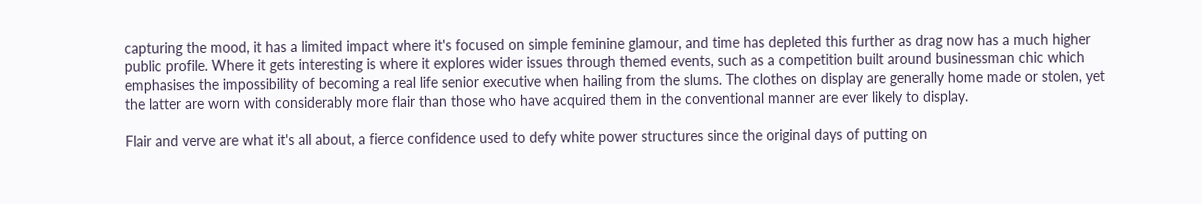capturing the mood, it has a limited impact where it's focused on simple feminine glamour, and time has depleted this further as drag now has a much higher public profile. Where it gets interesting is where it explores wider issues through themed events, such as a competition built around businessman chic which emphasises the impossibility of becoming a real life senior executive when hailing from the slums. The clothes on display are generally home made or stolen, yet the latter are worn with considerably more flair than those who have acquired them in the conventional manner are ever likely to display.

Flair and verve are what it's all about, a fierce confidence used to defy white power structures since the original days of putting on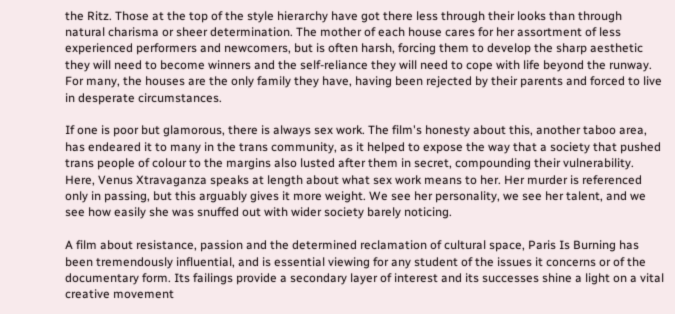the Ritz. Those at the top of the style hierarchy have got there less through their looks than through natural charisma or sheer determination. The mother of each house cares for her assortment of less experienced performers and newcomers, but is often harsh, forcing them to develop the sharp aesthetic they will need to become winners and the self-reliance they will need to cope with life beyond the runway. For many, the houses are the only family they have, having been rejected by their parents and forced to live in desperate circumstances.

If one is poor but glamorous, there is always sex work. The film's honesty about this, another taboo area, has endeared it to many in the trans community, as it helped to expose the way that a society that pushed trans people of colour to the margins also lusted after them in secret, compounding their vulnerability. Here, Venus Xtravaganza speaks at length about what sex work means to her. Her murder is referenced only in passing, but this arguably gives it more weight. We see her personality, we see her talent, and we see how easily she was snuffed out with wider society barely noticing.

A film about resistance, passion and the determined reclamation of cultural space, Paris Is Burning has been tremendously influential, and is essential viewing for any student of the issues it concerns or of the documentary form. Its failings provide a secondary layer of interest and its successes shine a light on a vital creative movement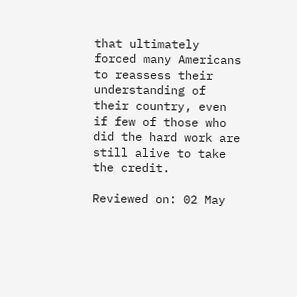that ultimately forced many Americans to reassess their understanding of their country, even if few of those who did the hard work are still alive to take the credit.

Reviewed on: 02 May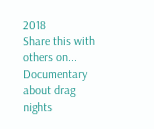2018
Share this with others on...
Documentary about drag nights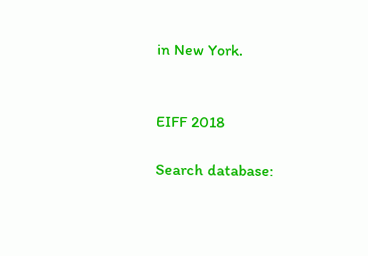in New York.


EIFF 2018

Search database: